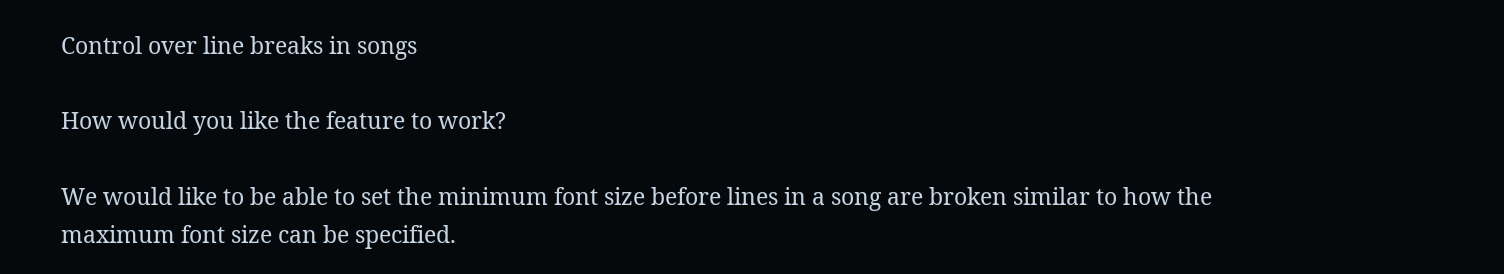Control over line breaks in songs

How would you like the feature to work?

We would like to be able to set the minimum font size before lines in a song are broken similar to how the maximum font size can be specified.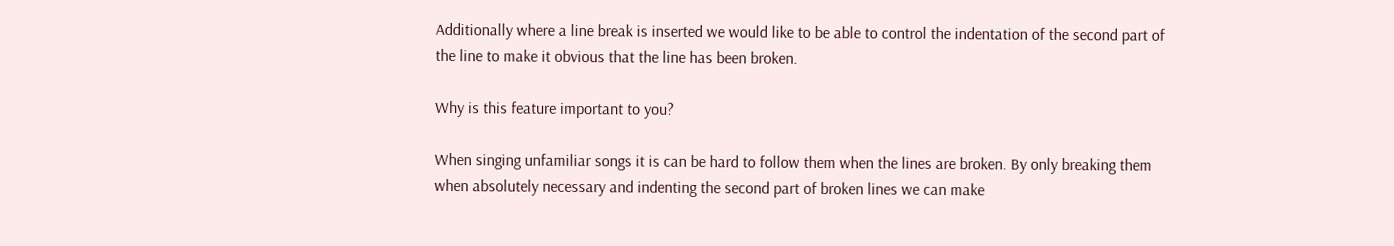Additionally where a line break is inserted we would like to be able to control the indentation of the second part of the line to make it obvious that the line has been broken.

Why is this feature important to you?

When singing unfamiliar songs it is can be hard to follow them when the lines are broken. By only breaking them when absolutely necessary and indenting the second part of broken lines we can make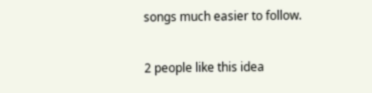songs much easier to follow.

2 people like this idea